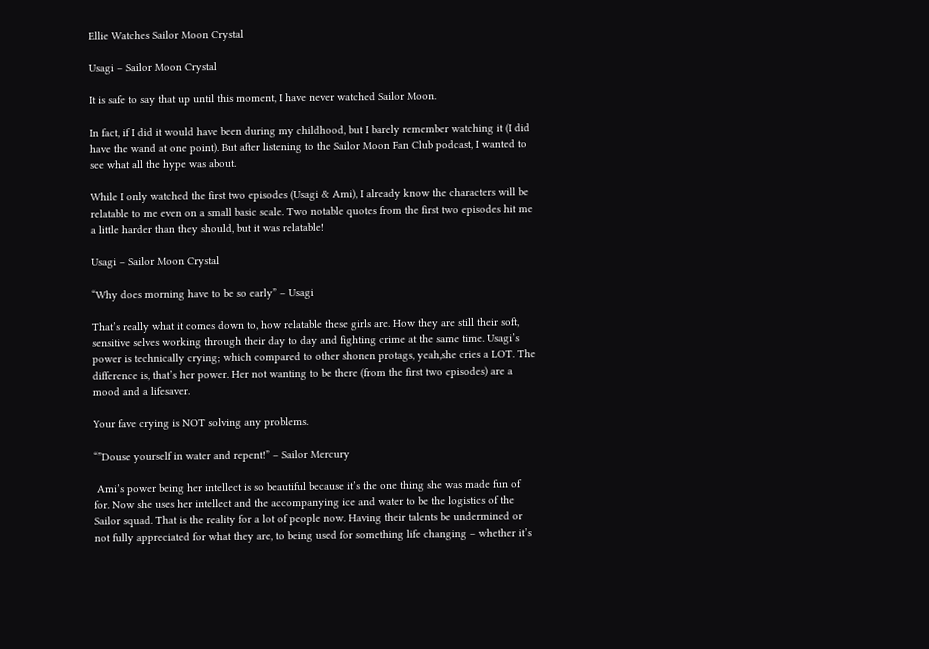Ellie Watches Sailor Moon Crystal

Usagi – Sailor Moon Crystal

It is safe to say that up until this moment, I have never watched Sailor Moon.

In fact, if I did it would have been during my childhood, but I barely remember watching it (I did have the wand at one point). But after listening to the Sailor Moon Fan Club podcast, I wanted to see what all the hype was about.

While I only watched the first two episodes (Usagi & Ami), I already know the characters will be relatable to me even on a small basic scale. Two notable quotes from the first two episodes hit me a little harder than they should, but it was relatable!

Usagi – Sailor Moon Crystal

“Why does morning have to be so early” – Usagi

That’s really what it comes down to, how relatable these girls are. How they are still their soft, sensitive selves working through their day to day and fighting crime at the same time. Usagi’s power is technically crying; which compared to other shonen protags, yeah,she cries a LOT. The difference is, that’s her power. Her not wanting to be there (from the first two episodes) are a mood and a lifesaver.

Your fave crying is NOT solving any problems.

“”Douse yourself in water and repent!” – Sailor Mercury

 Ami’s power being her intellect is so beautiful because it’s the one thing she was made fun of for. Now she uses her intellect and the accompanying ice and water to be the logistics of the Sailor squad. That is the reality for a lot of people now. Having their talents be undermined or not fully appreciated for what they are, to being used for something life changing – whether it’s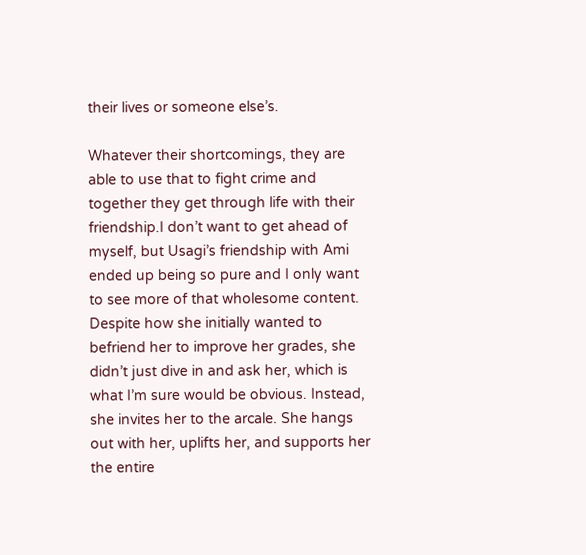their lives or someone else’s.

Whatever their shortcomings, they are able to use that to fight crime and together they get through life with their friendship.I don’t want to get ahead of myself, but Usagi’s friendship with Ami ended up being so pure and I only want to see more of that wholesome content. Despite how she initially wanted to befriend her to improve her grades, she didn’t just dive in and ask her, which is what I’m sure would be obvious. Instead, she invites her to the arcale. She hangs out with her, uplifts her, and supports her the entire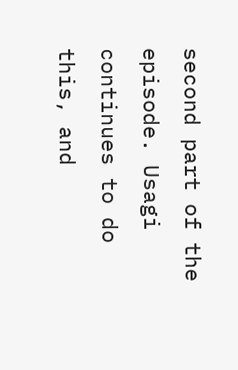second part of the episode. Usagi continues to do this, and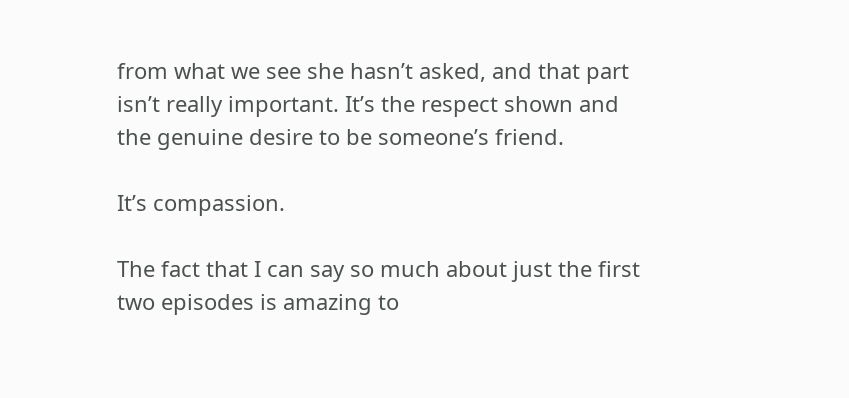from what we see she hasn’t asked, and that part isn’t really important. It’s the respect shown and the genuine desire to be someone’s friend.

It’s compassion.

The fact that I can say so much about just the first two episodes is amazing to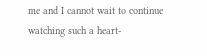me and I cannot wait to continue watching such a heart-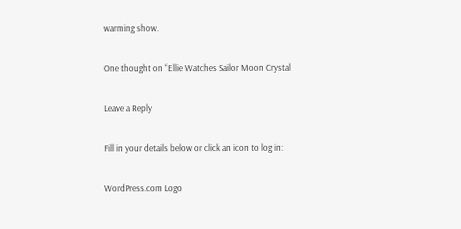warming show.

One thought on “Ellie Watches Sailor Moon Crystal

Leave a Reply

Fill in your details below or click an icon to log in:

WordPress.com Logo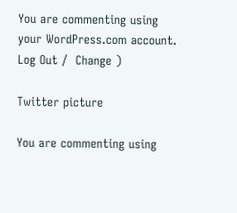You are commenting using your WordPress.com account. Log Out /  Change )

Twitter picture

You are commenting using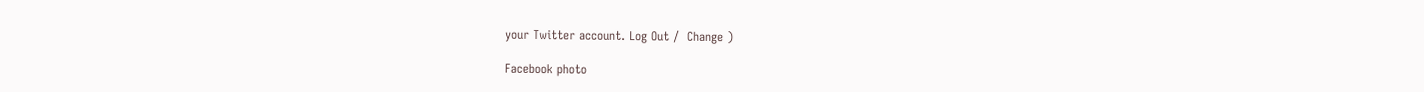your Twitter account. Log Out /  Change )

Facebook photo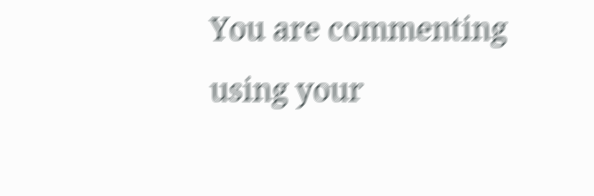You are commenting using your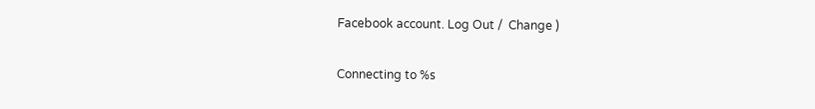Facebook account. Log Out /  Change )

Connecting to %s